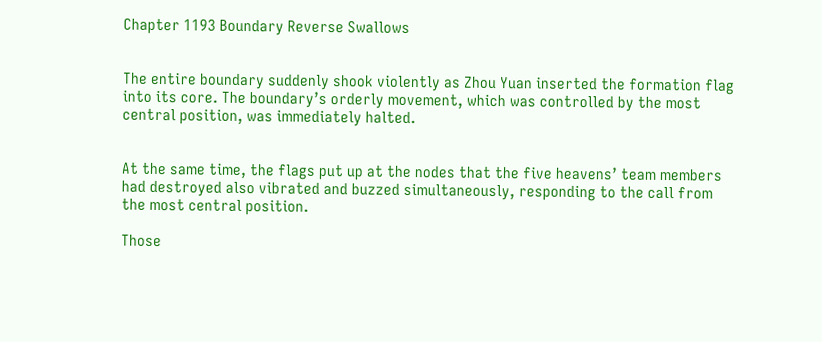Chapter 1193 Boundary Reverse Swallows


The entire boundary suddenly shook violently as Zhou Yuan inserted the formation flag into its core. The boundary’s orderly movement, which was controlled by the most central position, was immediately halted.


At the same time, the flags put up at the nodes that the five heavens’ team members had destroyed also vibrated and buzzed simultaneously, responding to the call from the most central position.

Those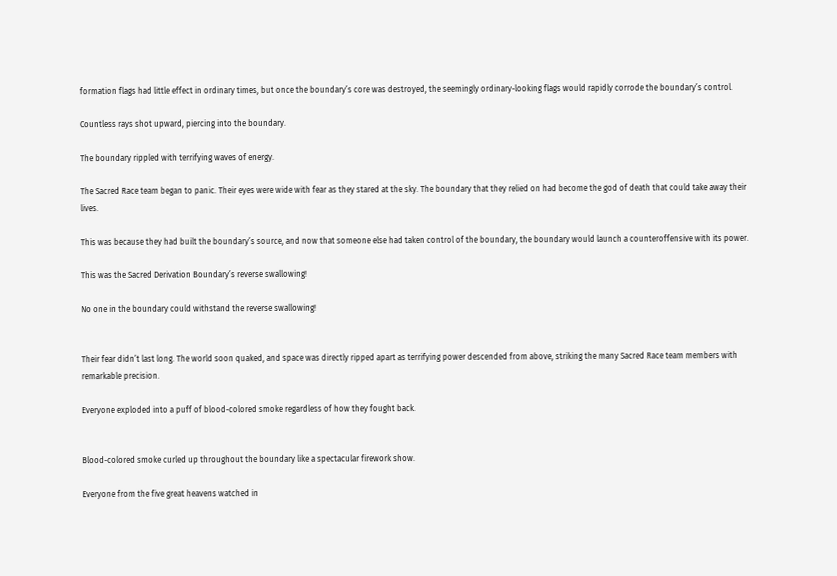formation flags had little effect in ordinary times, but once the boundary’s core was destroyed, the seemingly ordinary-looking flags would rapidly corrode the boundary’s control.

Countless rays shot upward, piercing into the boundary.

The boundary rippled with terrifying waves of energy.

The Sacred Race team began to panic. Their eyes were wide with fear as they stared at the sky. The boundary that they relied on had become the god of death that could take away their lives.

This was because they had built the boundary’s source, and now that someone else had taken control of the boundary, the boundary would launch a counteroffensive with its power.

This was the Sacred Derivation Boundary’s reverse swallowing!

No one in the boundary could withstand the reverse swallowing!


Their fear didn’t last long. The world soon quaked, and space was directly ripped apart as terrifying power descended from above, striking the many Sacred Race team members with remarkable precision.

Everyone exploded into a puff of blood-colored smoke regardless of how they fought back.


Blood-colored smoke curled up throughout the boundary like a spectacular firework show.

Everyone from the five great heavens watched in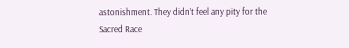astonishment. They didn’t feel any pity for the Sacred Race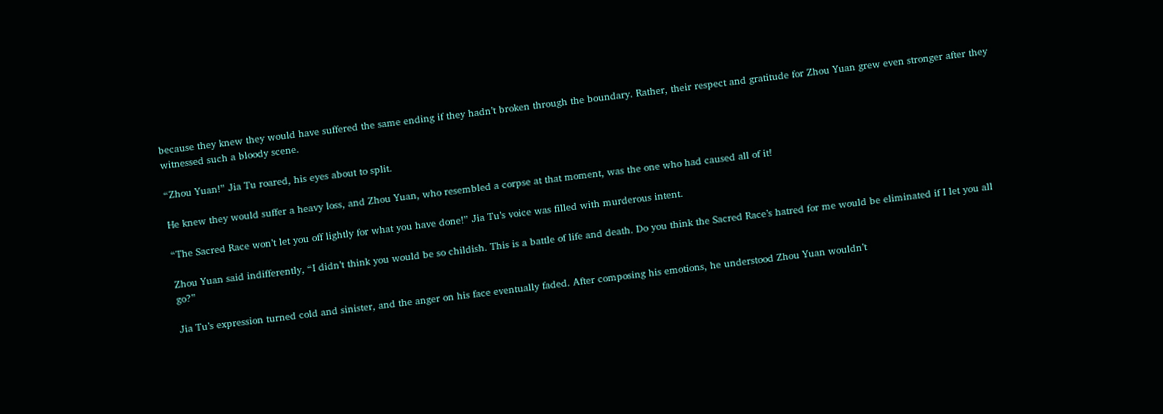because they knew they would have suffered the same ending if they hadn’t broken through the boundary. Rather, their respect and gratitude for Zhou Yuan grew even stronger after they witnessed such a bloody scene.

“Zhou Yuan!” Jia Tu roared, his eyes about to split.

He knew they would suffer a heavy loss, and Zhou Yuan, who resembled a corpse at that moment, was the one who had caused all of it!

“The Sacred Race won’t let you off lightly for what you have done!” Jia Tu’s voice was filled with murderous intent.

Zhou Yuan said indifferently, “I didn’t think you would be so childish. This is a battle of life and death. Do you think the Sacred Race’s hatred for me would be eliminated if I let you all go?”

Jia Tu’s expression turned cold and sinister, and the anger on his face eventually faded. After composing his emotions, he understood Zhou Yuan wouldn’t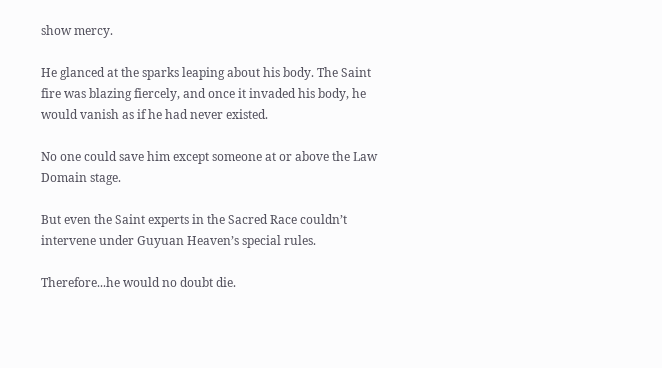show mercy.

He glanced at the sparks leaping about his body. The Saint fire was blazing fiercely, and once it invaded his body, he would vanish as if he had never existed.

No one could save him except someone at or above the Law Domain stage.

But even the Saint experts in the Sacred Race couldn’t intervene under Guyuan Heaven’s special rules.

Therefore...he would no doubt die.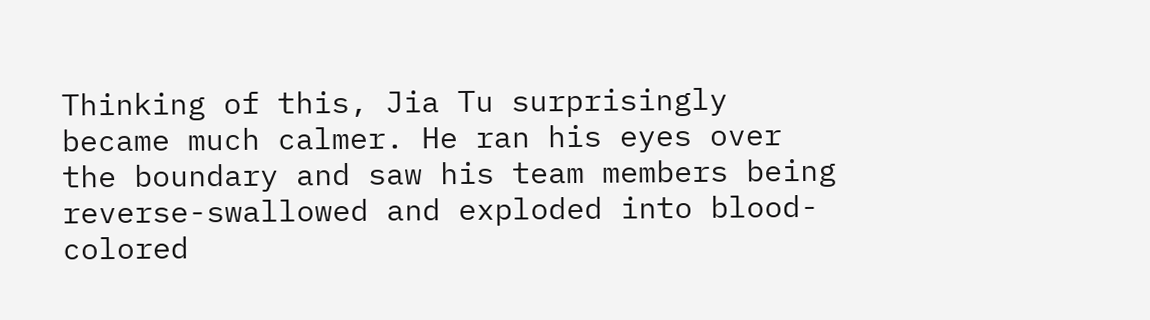Thinking of this, Jia Tu surprisingly became much calmer. He ran his eyes over the boundary and saw his team members being reverse-swallowed and exploded into blood-colored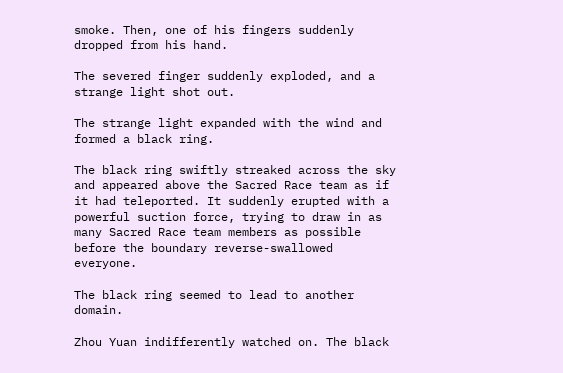smoke. Then, one of his fingers suddenly dropped from his hand.

The severed finger suddenly exploded, and a strange light shot out.

The strange light expanded with the wind and formed a black ring.

The black ring swiftly streaked across the sky and appeared above the Sacred Race team as if it had teleported. It suddenly erupted with a powerful suction force, trying to draw in as many Sacred Race team members as possible before the boundary reverse-swallowed everyone.

The black ring seemed to lead to another domain.

Zhou Yuan indifferently watched on. The black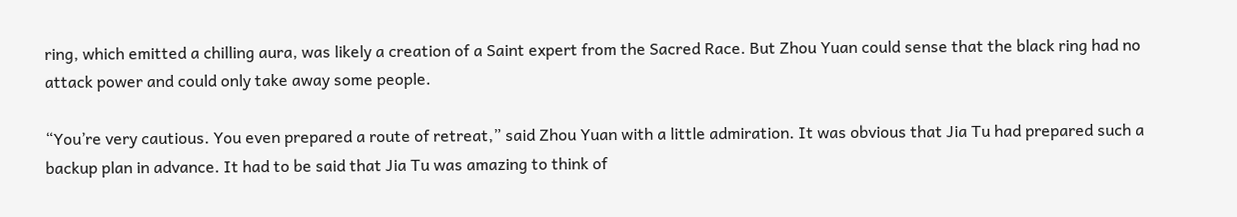ring, which emitted a chilling aura, was likely a creation of a Saint expert from the Sacred Race. But Zhou Yuan could sense that the black ring had no attack power and could only take away some people.

“You’re very cautious. You even prepared a route of retreat,” said Zhou Yuan with a little admiration. It was obvious that Jia Tu had prepared such a backup plan in advance. It had to be said that Jia Tu was amazing to think of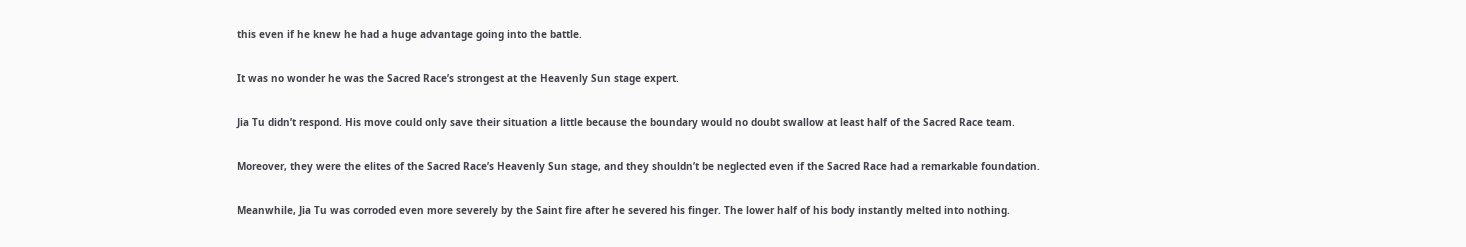this even if he knew he had a huge advantage going into the battle.

It was no wonder he was the Sacred Race’s strongest at the Heavenly Sun stage expert.

Jia Tu didn’t respond. His move could only save their situation a little because the boundary would no doubt swallow at least half of the Sacred Race team.

Moreover, they were the elites of the Sacred Race’s Heavenly Sun stage, and they shouldn’t be neglected even if the Sacred Race had a remarkable foundation.

Meanwhile, Jia Tu was corroded even more severely by the Saint fire after he severed his finger. The lower half of his body instantly melted into nothing.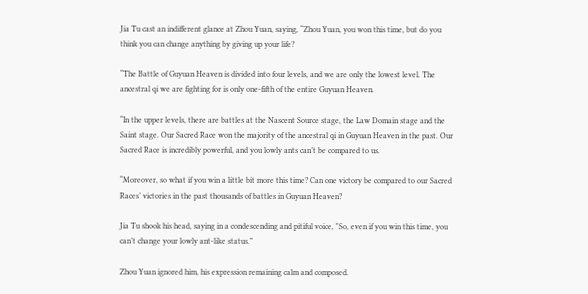Jia Tu cast an indifferent glance at Zhou Yuan, saying, “Zhou Yuan, you won this time, but do you think you can change anything by giving up your life?

“The Battle of Guyuan Heaven is divided into four levels, and we are only the lowest level. The ancestral qi we are fighting for is only one-fifth of the entire Guyuan Heaven.

“In the upper levels, there are battles at the Nascent Source stage, the Law Domain stage and the Saint stage. Our Sacred Race won the majority of the ancestral qi in Guyuan Heaven in the past. Our Sacred Race is incredibly powerful, and you lowly ants can’t be compared to us.

“Moreover, so what if you win a little bit more this time? Can one victory be compared to our Sacred Races’ victories in the past thousands of battles in Guyuan Heaven?

Jia Tu shook his head, saying in a condescending and pitiful voice, "So, even if you win this time, you can’t change your lowly ant-like status.”

Zhou Yuan ignored him, his expression remaining calm and composed.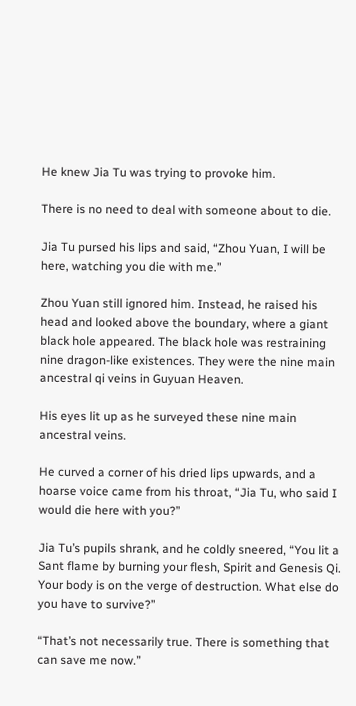He knew Jia Tu was trying to provoke him.

There is no need to deal with someone about to die.

Jia Tu pursed his lips and said, “Zhou Yuan, I will be here, watching you die with me.”

Zhou Yuan still ignored him. Instead, he raised his head and looked above the boundary, where a giant black hole appeared. The black hole was restraining nine dragon-like existences. They were the nine main ancestral qi veins in Guyuan Heaven.

His eyes lit up as he surveyed these nine main ancestral veins.

He curved a corner of his dried lips upwards, and a hoarse voice came from his throat, “Jia Tu, who said I would die here with you?”

Jia Tu’s pupils shrank, and he coldly sneered, “You lit a Sant flame by burning your flesh, Spirit and Genesis Qi. Your body is on the verge of destruction. What else do you have to survive?”

“That’s not necessarily true. There is something that can save me now.”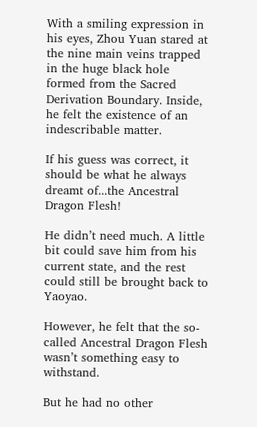With a smiling expression in his eyes, Zhou Yuan stared at the nine main veins trapped in the huge black hole formed from the Sacred Derivation Boundary. Inside, he felt the existence of an indescribable matter.

If his guess was correct, it should be what he always dreamt of...the Ancestral Dragon Flesh!

He didn’t need much. A little bit could save him from his current state, and the rest could still be brought back to Yaoyao.

However, he felt that the so-called Ancestral Dragon Flesh wasn’t something easy to withstand.

But he had no other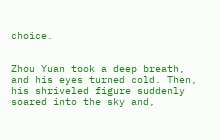choice.


Zhou Yuan took a deep breath, and his eyes turned cold. Then, his shriveled figure suddenly soared into the sky and,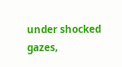under shocked gazes,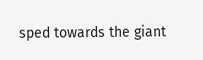sped towards the giant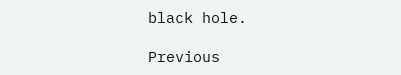black hole.

Previous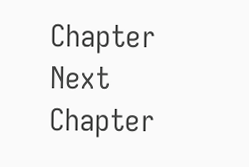Chapter Next Chapter